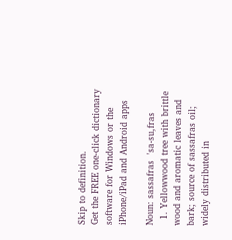Skip to definition.
Get the FREE one-click dictionary software for Windows or the iPhone/iPad and Android apps

Noun: sassafras  'sa-su,fras
  1. Yellowwood tree with brittle wood and aromatic leaves and bark; source of sassafras oil; widely distributed in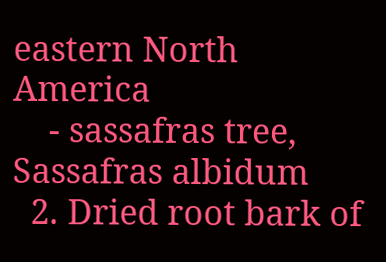eastern North America
    - sassafras tree, Sassafras albidum
  2. Dried root bark of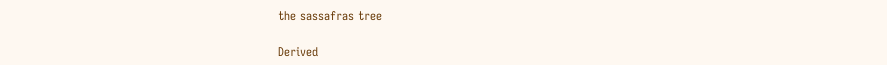the sassafras tree

Derived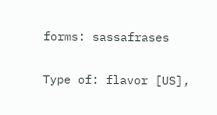forms: sassafrases

Type of: flavor [US],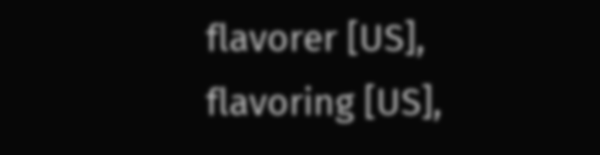flavorer [US], flavoring [US],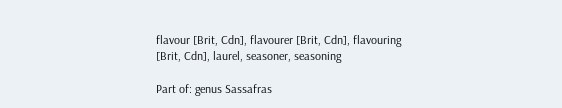flavour [Brit, Cdn], flavourer [Brit, Cdn], flavouring [Brit, Cdn], laurel, seasoner, seasoning

Part of: genus Sassafras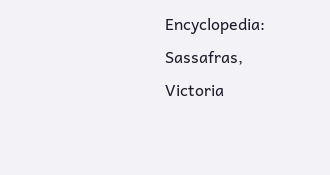Encyclopedia: Sassafras, Victoria